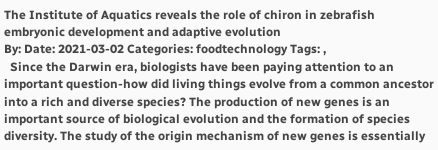The Institute of Aquatics reveals the role of chiron in zebrafish embryonic development and adaptive evolution
By: Date: 2021-03-02 Categories: foodtechnology Tags: ,
  Since the Darwin era, biologists have been paying attention to an important question-how did living things evolve from a common ancestor into a rich and diverse species? The production of new genes is an important source of biological evolution and the formation of species diversity. The study of the origin mechanism of new genes is essentially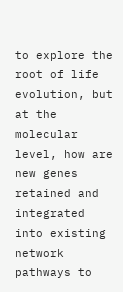to explore the root of life evolution, but at the molecular level, how are new genes retained and integrated into existing network pathways to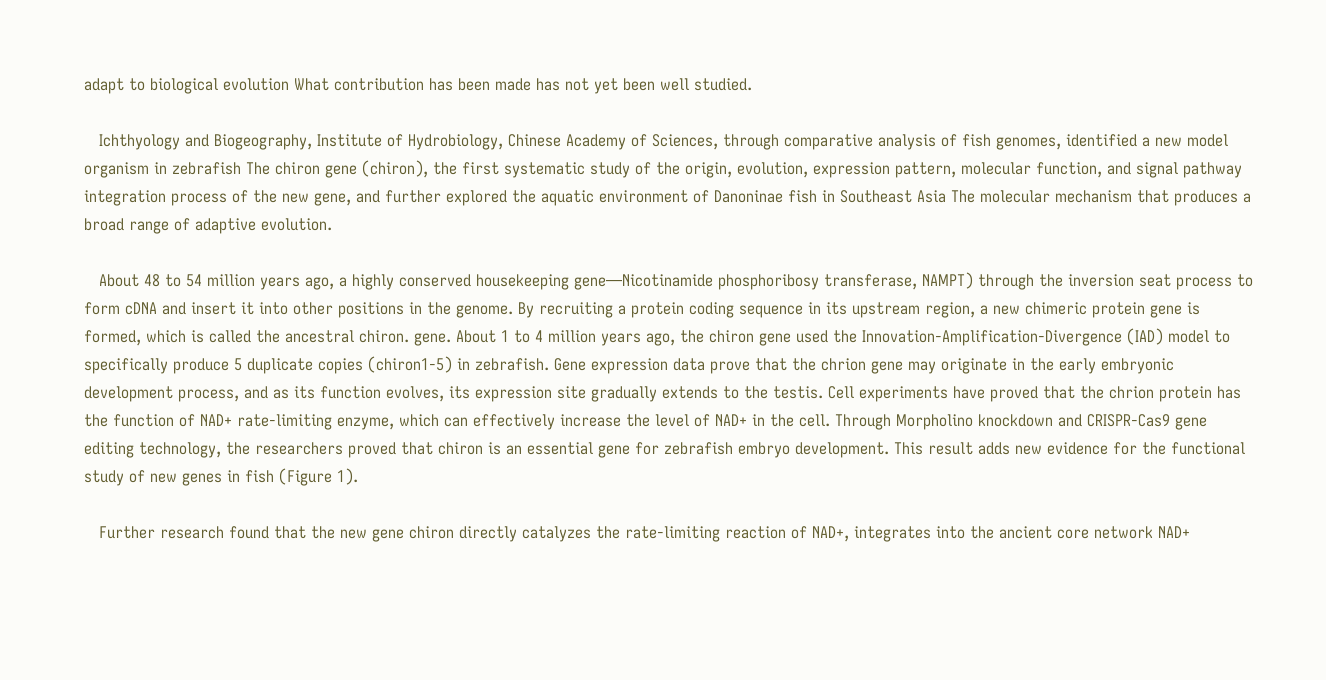adapt to biological evolution What contribution has been made has not yet been well studied.

   Ichthyology and Biogeography, Institute of Hydrobiology, Chinese Academy of Sciences, through comparative analysis of fish genomes, identified a new model organism in zebrafish The chiron gene (chiron), the first systematic study of the origin, evolution, expression pattern, molecular function, and signal pathway integration process of the new gene, and further explored the aquatic environment of Danoninae fish in Southeast Asia The molecular mechanism that produces a broad range of adaptive evolution.

   About 48 to 54 million years ago, a highly conserved housekeeping gene—Nicotinamide phosphoribosy transferase, NAMPT) through the inversion seat process to form cDNA and insert it into other positions in the genome. By recruiting a protein coding sequence in its upstream region, a new chimeric protein gene is formed, which is called the ancestral chiron. gene. About 1 to 4 million years ago, the chiron gene used the Innovation-Amplification-Divergence (IAD) model to specifically produce 5 duplicate copies (chiron1-5) in zebrafish. Gene expression data prove that the chrion gene may originate in the early embryonic development process, and as its function evolves, its expression site gradually extends to the testis. Cell experiments have proved that the chrion protein has the function of NAD+ rate-limiting enzyme, which can effectively increase the level of NAD+ in the cell. Through Morpholino knockdown and CRISPR-Cas9 gene editing technology, the researchers proved that chiron is an essential gene for zebrafish embryo development. This result adds new evidence for the functional study of new genes in fish (Figure 1).

   Further research found that the new gene chiron directly catalyzes the rate-limiting reaction of NAD+, integrates into the ancient core network NAD+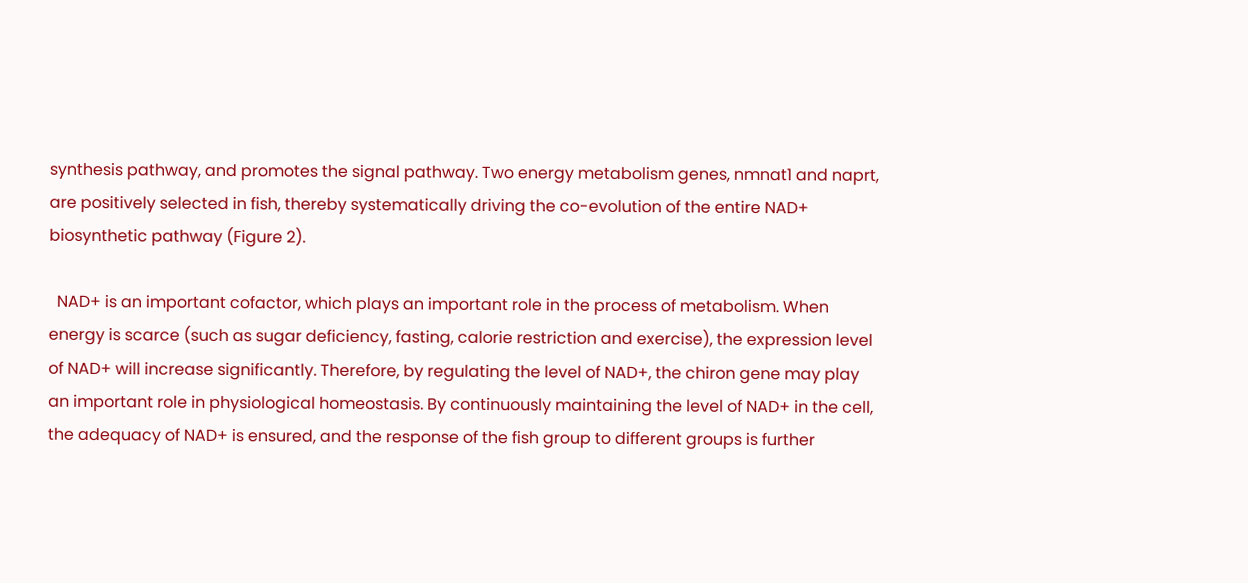synthesis pathway, and promotes the signal pathway. Two energy metabolism genes, nmnat1 and naprt, are positively selected in fish, thereby systematically driving the co-evolution of the entire NAD+ biosynthetic pathway (Figure 2).

  NAD+ is an important cofactor, which plays an important role in the process of metabolism. When energy is scarce (such as sugar deficiency, fasting, calorie restriction and exercise), the expression level of NAD+ will increase significantly. Therefore, by regulating the level of NAD+, the chiron gene may play an important role in physiological homeostasis. By continuously maintaining the level of NAD+ in the cell, the adequacy of NAD+ is ensured, and the response of the fish group to different groups is further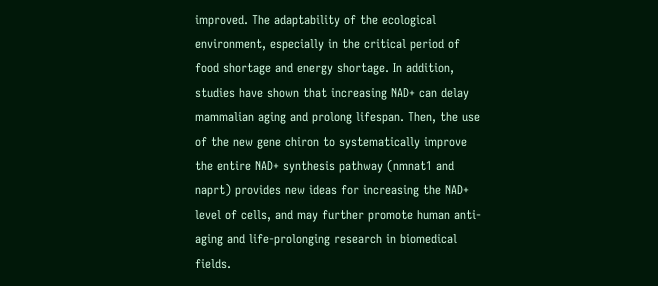improved. The adaptability of the ecological environment, especially in the critical period of food shortage and energy shortage. In addition, studies have shown that increasing NAD+ can delay mammalian aging and prolong lifespan. Then, the use of the new gene chiron to systematically improve the entire NAD+ synthesis pathway (nmnat1 and naprt) provides new ideas for increasing the NAD+ level of cells, and may further promote human anti-aging and life-prolonging research in biomedical fields.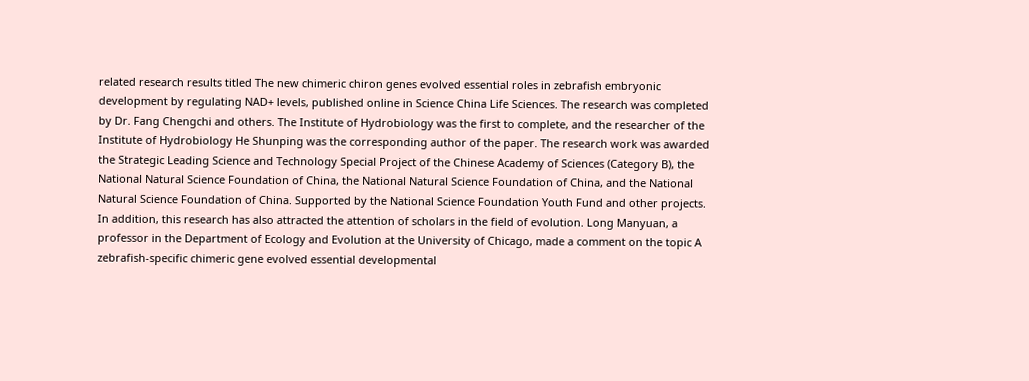related research results titled The new chimeric chiron genes evolved essential roles in zebrafish embryonic development by regulating NAD+ levels, published online in Science China Life Sciences. The research was completed by Dr. Fang Chengchi and others. The Institute of Hydrobiology was the first to complete, and the researcher of the Institute of Hydrobiology He Shunping was the corresponding author of the paper. The research work was awarded the Strategic Leading Science and Technology Special Project of the Chinese Academy of Sciences (Category B), the National Natural Science Foundation of China, the National Natural Science Foundation of China, and the National Natural Science Foundation of China. Supported by the National Science Foundation Youth Fund and other projects. In addition, this research has also attracted the attention of scholars in the field of evolution. Long Manyuan, a professor in the Department of Ecology and Evolution at the University of Chicago, made a comment on the topic A zebrafish-specific chimeric gene evolved essential developmental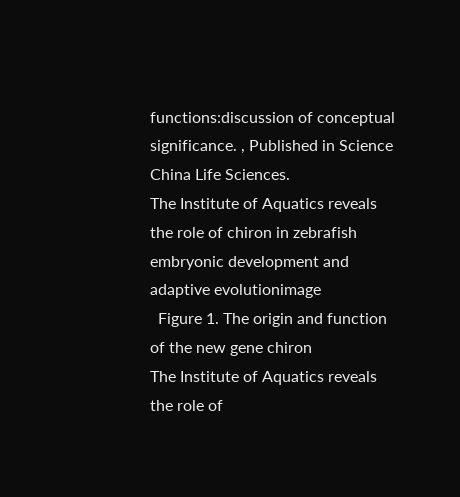functions:discussion of conceptual significance. , Published in Science China Life Sciences.
The Institute of Aquatics reveals the role of chiron in zebrafish embryonic development and adaptive evolutionimage
  Figure 1. The origin and function of the new gene chiron
The Institute of Aquatics reveals the role of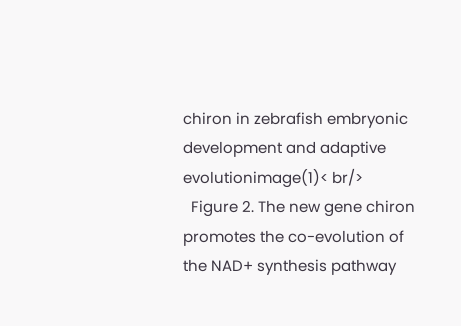chiron in zebrafish embryonic development and adaptive evolutionimage(1)< br/>
  Figure 2. The new gene chiron promotes the co-evolution of the NAD+ synthesis pathway